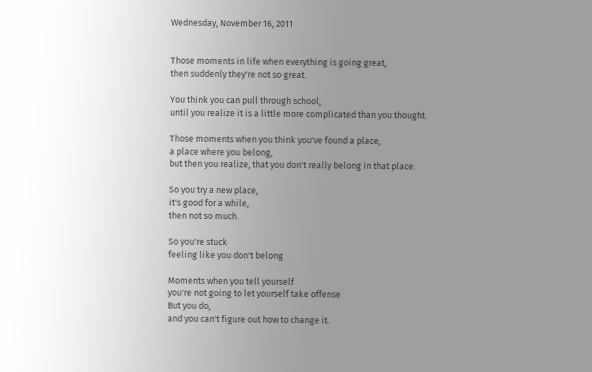Wednesday, November 16, 2011


Those moments in life when everything is going great,
then suddenly they're not so great.

You think you can pull through school,
until you realize it is a little more complicated than you thought.

Those moments when you think you've found a place,
a place where you belong,
but then you realize, that you don't really belong in that place.

So you try a new place,
it's good for a while,
then not so much.

So you're stuck
feeling like you don't belong

Moments when you tell yourself
you're not going to let yourself take offense
But you do,
and you can't figure out how to change it.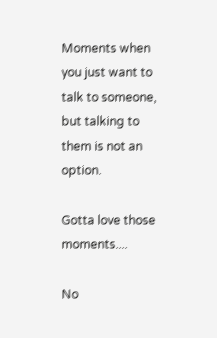Moments when you just want to talk to someone,
but talking to them is not an option.

Gotta love those moments....

No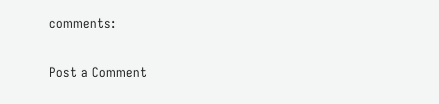comments:

Post a Comment